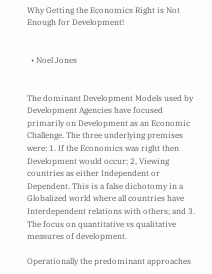Why Getting the Economics Right is Not Enough for Development!


  • Noel Jones


The dominant Development Models used by Development Agencies have focused primarily on Development as an Economic Challenge. The three underlying premises were: 1. If the Economics was right then Development would occur; 2, Viewing countries as either Independent or Dependent. This is a false dichotomy in a Globalized world where all countries have Interdependent relations with others; and 3. The focus on quantitative vs qualitative measures of development.

Operationally the predominant approaches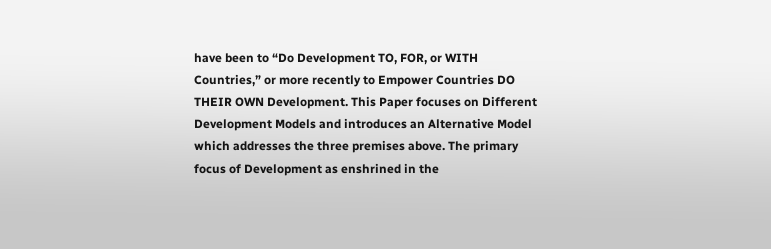have been to “Do Development TO, FOR, or WITH Countries,” or more recently to Empower Countries DO THEIR OWN Development. This Paper focuses on Different Development Models and introduces an Alternative Model which addresses the three premises above. The primary focus of Development as enshrined in the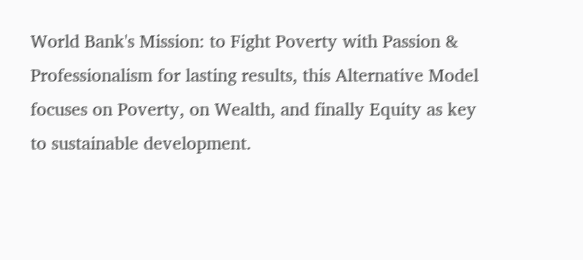World Bank's Mission: to Fight Poverty with Passion & Professionalism for lasting results, this Alternative Model focuses on Poverty, on Wealth, and finally Equity as key to sustainable development.